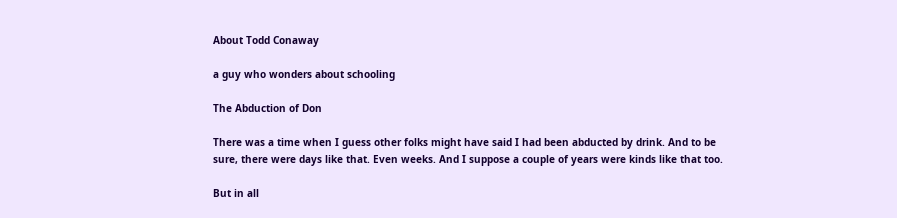About Todd Conaway

a guy who wonders about schooling

The Abduction of Don

There was a time when I guess other folks might have said I had been abducted by drink. And to be sure, there were days like that. Even weeks. And I suppose a couple of years were kinds like that too.

But in all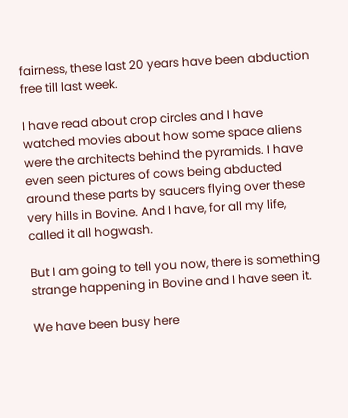fairness, these last 20 years have been abduction free till last week.

I have read about crop circles and I have watched movies about how some space aliens were the architects behind the pyramids. I have even seen pictures of cows being abducted around these parts by saucers flying over these very hills in Bovine. And I have, for all my life, called it all hogwash.

But I am going to tell you now, there is something strange happening in Bovine and I have seen it.

We have been busy here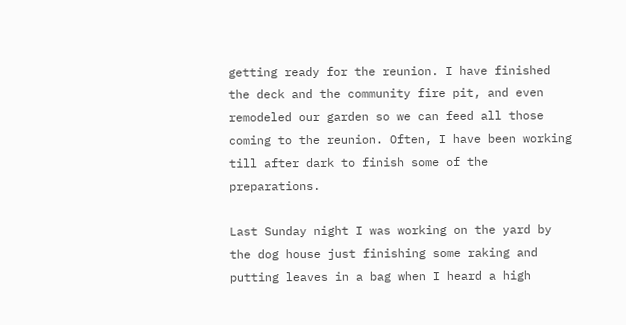getting ready for the reunion. I have finished the deck and the community fire pit, and even remodeled our garden so we can feed all those coming to the reunion. Often, I have been working till after dark to finish some of the preparations.

Last Sunday night I was working on the yard by the dog house just finishing some raking and putting leaves in a bag when I heard a high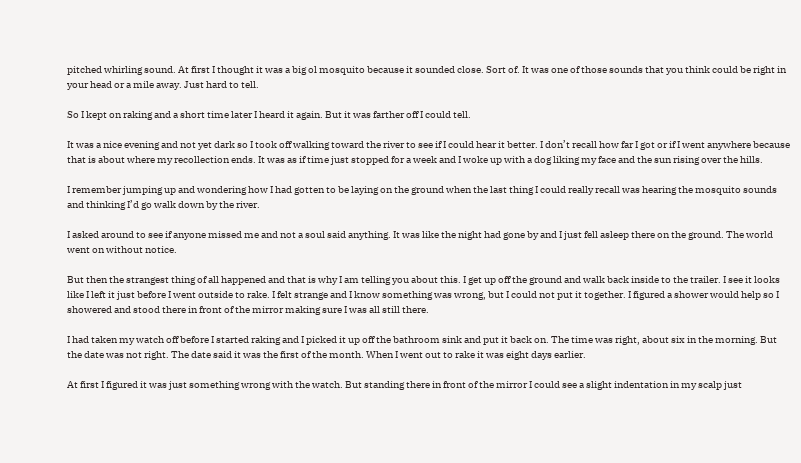pitched whirling sound. At first I thought it was a big ol mosquito because it sounded close. Sort of. It was one of those sounds that you think could be right in your head or a mile away. Just hard to tell.

So I kept on raking and a short time later I heard it again. But it was farther off I could tell.

It was a nice evening and not yet dark so I took off walking toward the river to see if I could hear it better. I don’t recall how far I got or if I went anywhere because that is about where my recollection ends. It was as if time just stopped for a week and I woke up with a dog liking my face and the sun rising over the hills.

I remember jumping up and wondering how I had gotten to be laying on the ground when the last thing I could really recall was hearing the mosquito sounds and thinking I’d go walk down by the river.

I asked around to see if anyone missed me and not a soul said anything. It was like the night had gone by and I just fell asleep there on the ground. The world went on without notice.

But then the strangest thing of all happened and that is why I am telling you about this. I get up off the ground and walk back inside to the trailer. I see it looks like I left it just before I went outside to rake. I felt strange and I know something was wrong, but I could not put it together. I figured a shower would help so I showered and stood there in front of the mirror making sure I was all still there.

I had taken my watch off before I started raking and I picked it up off the bathroom sink and put it back on. The time was right, about six in the morning. But the date was not right. The date said it was the first of the month. When I went out to rake it was eight days earlier.

At first I figured it was just something wrong with the watch. But standing there in front of the mirror I could see a slight indentation in my scalp just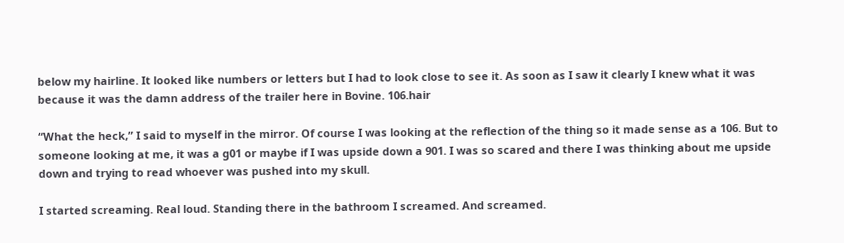below my hairline. It looked like numbers or letters but I had to look close to see it. As soon as I saw it clearly I knew what it was because it was the damn address of the trailer here in Bovine. 106.hair

“What the heck,” I said to myself in the mirror. Of course I was looking at the reflection of the thing so it made sense as a 106. But to someone looking at me, it was a g01 or maybe if I was upside down a 901. I was so scared and there I was thinking about me upside down and trying to read whoever was pushed into my skull.

I started screaming. Real loud. Standing there in the bathroom I screamed. And screamed.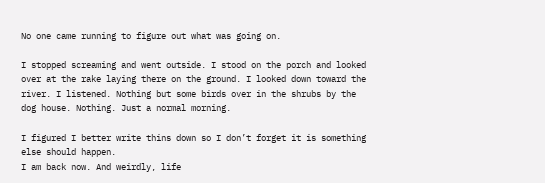No one came running to figure out what was going on.

I stopped screaming and went outside. I stood on the porch and looked over at the rake laying there on the ground. I looked down toward the river. I listened. Nothing but some birds over in the shrubs by the dog house. Nothing. Just a normal morning.

I figured I better write thins down so I don’t forget it is something else should happen.
I am back now. And weirdly, life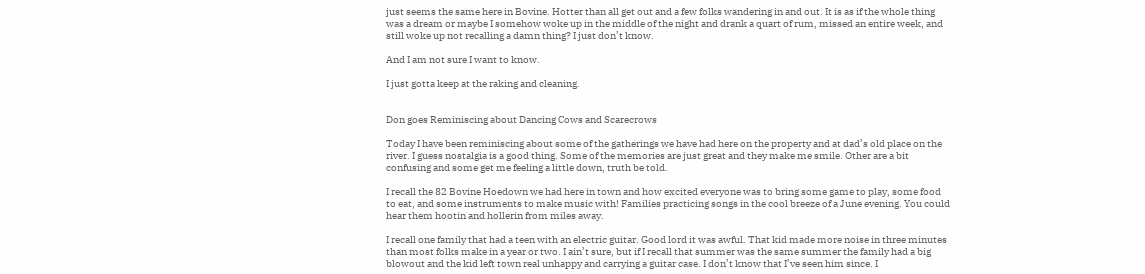just seems the same here in Bovine. Hotter than all get out and a few folks wandering in and out. It is as if the whole thing was a dream or maybe I somehow woke up in the middle of the night and drank a quart of rum, missed an entire week, and still woke up not recalling a damn thing? I just don’t know.

And I am not sure I want to know.

I just gotta keep at the raking and cleaning.


Don goes Reminiscing about Dancing Cows and Scarecrows

Today I have been reminiscing about some of the gatherings we have had here on the property and at dad’s old place on the river. I guess nostalgia is a good thing. Some of the memories are just great and they make me smile. Other are a bit confusing and some get me feeling a little down, truth be told.

I recall the 82 Bovine Hoedown we had here in town and how excited everyone was to bring some game to play, some food to eat, and some instruments to make music with! Families practicing songs in the cool breeze of a June evening. You could hear them hootin and hollerin from miles away.

I recall one family that had a teen with an electric guitar. Good lord it was awful. That kid made more noise in three minutes than most folks make in a year or two. I ain’t sure, but if I recall that summer was the same summer the family had a big blowout and the kid left town real unhappy and carrying a guitar case. I don’t know that I’ve seen him since. I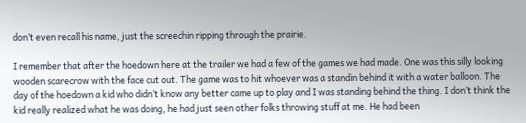don’t even recall his name, just the screechin ripping through the prairie.

I remember that after the hoedown here at the trailer we had a few of the games we had made. One was this silly looking wooden scarecrow with the face cut out. The game was to hit whoever was a standin behind it with a water balloon. The day of the hoedown a kid who didn’t know any better came up to play and I was standing behind the thing. I don’t think the kid really realized what he was doing, he had just seen other folks throwing stuff at me. He had been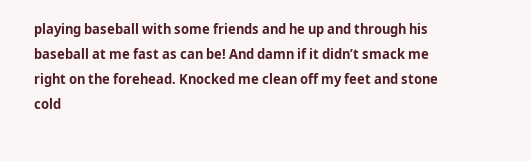playing baseball with some friends and he up and through his baseball at me fast as can be! And damn if it didn’t smack me right on the forehead. Knocked me clean off my feet and stone cold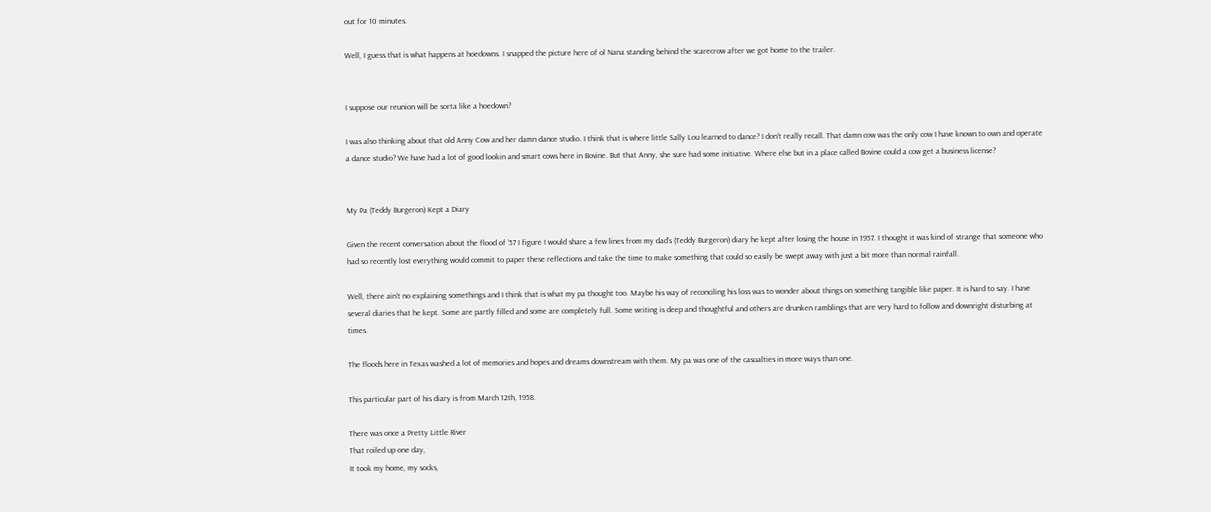out for 10 minutes.

Well, I guess that is what happens at hoedowns. I snapped the picture here of ol Nana standing behind the scarecrow after we got home to the trailer.


I suppose our reunion will be sorta like a hoedown?

I was also thinking about that old Anny Cow and her damn dance studio. I think that is where little Sally Lou learned to dance? I don’t really recall. That damn cow was the only cow I have known to own and operate a dance studio? We have had a lot of good lookin and smart cows here in Bovine. But that Anny, she sure had some initiative. Where else but in a place called Bovine could a cow get a business license?


My Pa (Teddy Burgeron) Kept a Diary

Given the recent conversation about the flood of ’57 I figure I would share a few lines from my dad’s (Teddy Burgeron) diary he kept after losing the house in 1957. I thought it was kind of strange that someone who had so recently lost everything would commit to paper these reflections and take the time to make something that could so easily be swept away with just a bit more than normal rainfall.

Well, there ain’t no explaining somethings and I think that is what my pa thought too. Maybe his way of reconciling his loss was to wonder about things on something tangible like paper. It is hard to say. I have several diaries that he kept. Some are partly filled and some are completely full. Some writing is deep and thoughtful and others are drunken ramblings that are very hard to follow and downright disturbing at times.

The floods here in Texas washed a lot of memories and hopes and dreams downstream with them. My pa was one of the casualties in more ways than one.

This particular part of his diary is from March 12th, 1958.

There was once a Pretty Little River
That roiled up one day,
It took my home, my socks,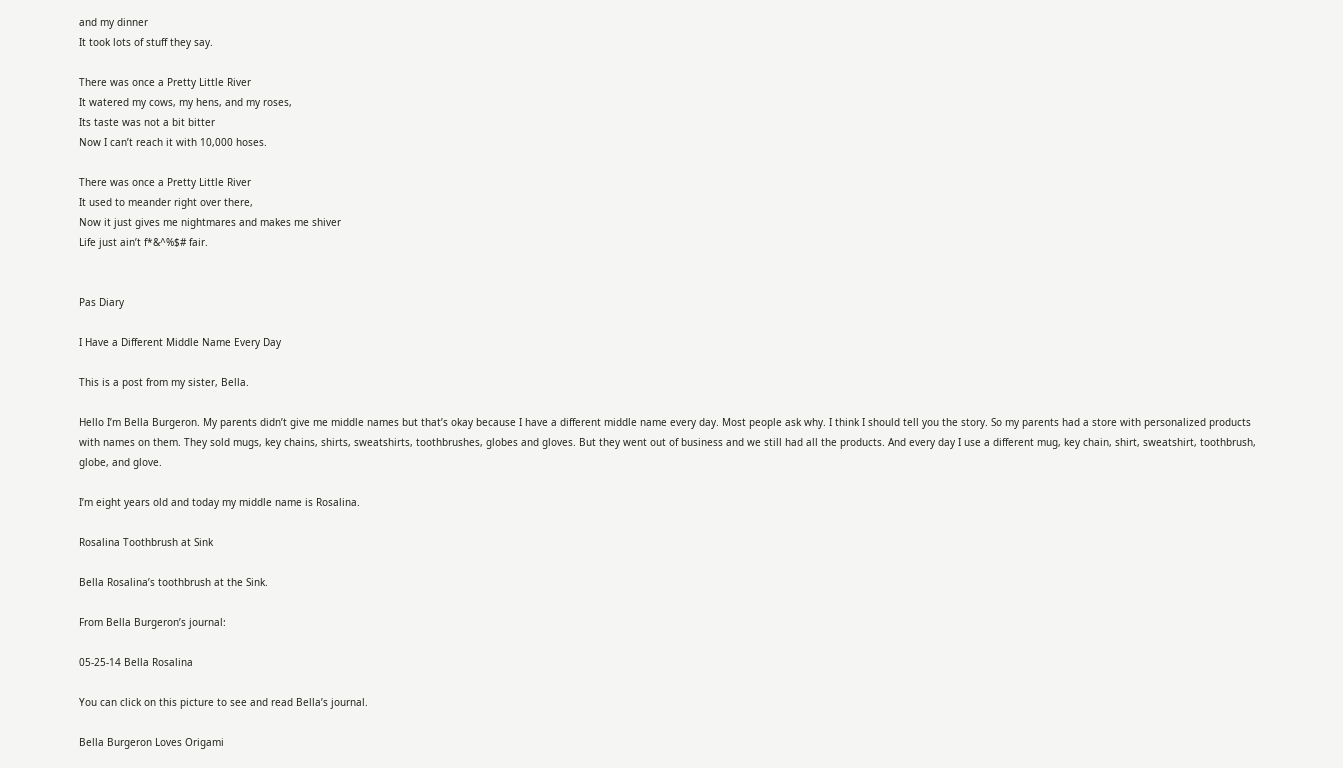and my dinner
It took lots of stuff they say.

There was once a Pretty Little River
It watered my cows, my hens, and my roses,
Its taste was not a bit bitter
Now I can’t reach it with 10,000 hoses.

There was once a Pretty Little River
It used to meander right over there,
Now it just gives me nightmares and makes me shiver
Life just ain’t f*&^%$# fair.


Pas Diary

I Have a Different Middle Name Every Day

This is a post from my sister, Bella.

Hello I’m Bella Burgeron. My parents didn’t give me middle names but that’s okay because I have a different middle name every day. Most people ask why. I think I should tell you the story. So my parents had a store with personalized products with names on them. They sold mugs, key chains, shirts, sweatshirts, toothbrushes, globes and gloves. But they went out of business and we still had all the products. And every day I use a different mug, key chain, shirt, sweatshirt, toothbrush, globe, and glove.

I’m eight years old and today my middle name is Rosalina.

Rosalina Toothbrush at Sink

Bella Rosalina’s toothbrush at the Sink.

From Bella Burgeron’s journal:

05-25-14 Bella Rosalina

You can click on this picture to see and read Bella’s journal.

Bella Burgeron Loves Origami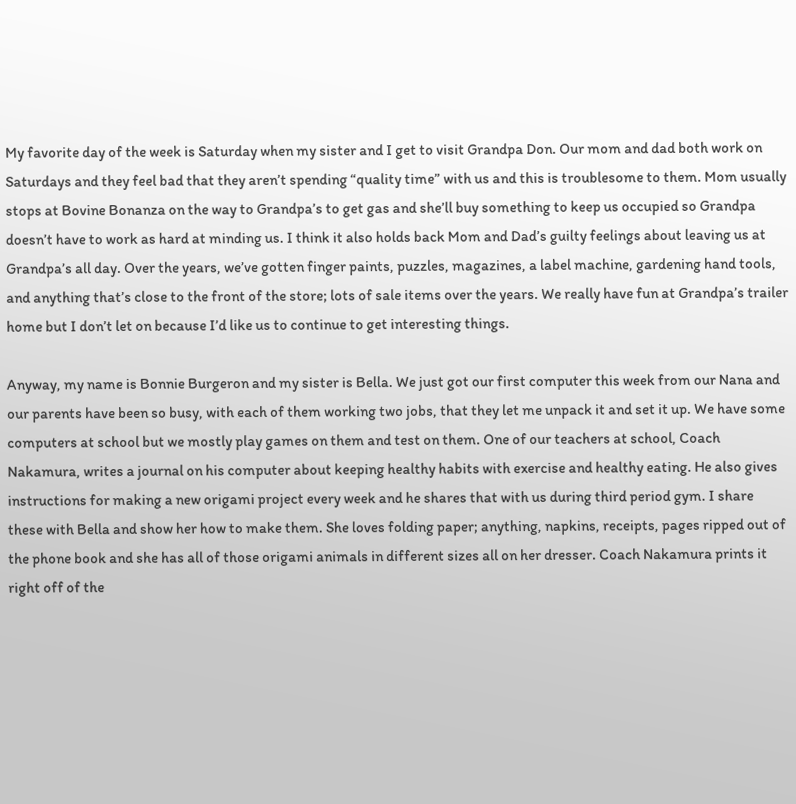My favorite day of the week is Saturday when my sister and I get to visit Grandpa Don. Our mom and dad both work on Saturdays and they feel bad that they aren’t spending “quality time” with us and this is troublesome to them. Mom usually stops at Bovine Bonanza on the way to Grandpa’s to get gas and she’ll buy something to keep us occupied so Grandpa doesn’t have to work as hard at minding us. I think it also holds back Mom and Dad’s guilty feelings about leaving us at Grandpa’s all day. Over the years, we’ve gotten finger paints, puzzles, magazines, a label machine, gardening hand tools, and anything that’s close to the front of the store; lots of sale items over the years. We really have fun at Grandpa’s trailer home but I don’t let on because I’d like us to continue to get interesting things.

Anyway, my name is Bonnie Burgeron and my sister is Bella. We just got our first computer this week from our Nana and our parents have been so busy, with each of them working two jobs, that they let me unpack it and set it up. We have some computers at school but we mostly play games on them and test on them. One of our teachers at school, Coach Nakamura, writes a journal on his computer about keeping healthy habits with exercise and healthy eating. He also gives instructions for making a new origami project every week and he shares that with us during third period gym. I share these with Bella and show her how to make them. She loves folding paper; anything, napkins, receipts, pages ripped out of the phone book and she has all of those origami animals in different sizes all on her dresser. Coach Nakamura prints it right off of the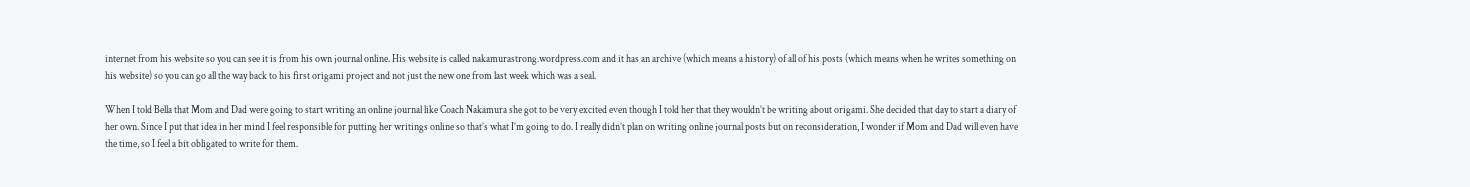internet from his website so you can see it is from his own journal online. His website is called nakamurastrong.wordpress.com and it has an archive (which means a history) of all of his posts (which means when he writes something on his website) so you can go all the way back to his first origami project and not just the new one from last week which was a seal.

When I told Bella that Mom and Dad were going to start writing an online journal like Coach Nakamura she got to be very excited even though I told her that they wouldn’t be writing about origami. She decided that day to start a diary of her own. Since I put that idea in her mind I feel responsible for putting her writings online so that’s what I’m going to do. I really didn’t plan on writing online journal posts but on reconsideration, I wonder if Mom and Dad will even have the time, so I feel a bit obligated to write for them.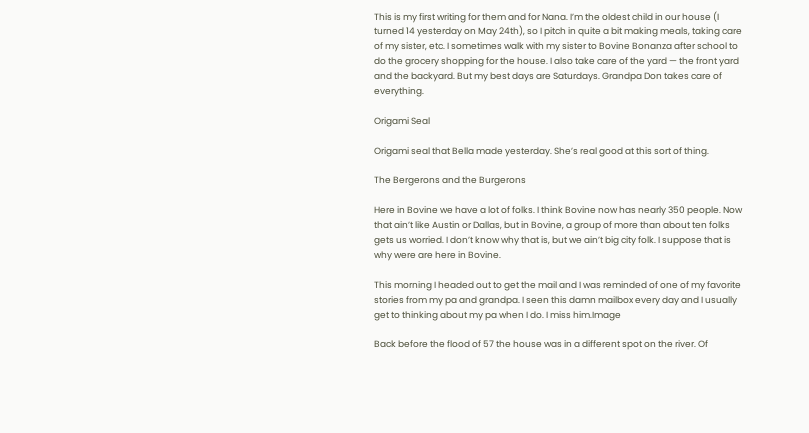This is my first writing for them and for Nana. I’m the oldest child in our house (I turned 14 yesterday on May 24th), so I pitch in quite a bit making meals, taking care of my sister, etc. I sometimes walk with my sister to Bovine Bonanza after school to do the grocery shopping for the house. I also take care of the yard — the front yard and the backyard. But my best days are Saturdays. Grandpa Don takes care of everything.

Origami Seal

Origami seal that Bella made yesterday. She’s real good at this sort of thing.

The Bergerons and the Burgerons

Here in Bovine we have a lot of folks. I think Bovine now has nearly 350 people. Now that ain’t like Austin or Dallas, but in Bovine, a group of more than about ten folks gets us worried. I don’t know why that is, but we ain’t big city folk. I suppose that is why were are here in Bovine.

This morning I headed out to get the mail and I was reminded of one of my favorite stories from my pa and grandpa. I seen this damn mailbox every day and I usually get to thinking about my pa when I do. I miss him.Image

Back before the flood of 57 the house was in a different spot on the river. Of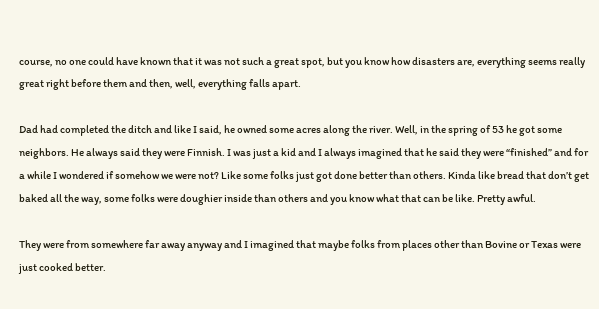course, no one could have known that it was not such a great spot, but you know how disasters are, everything seems really great right before them and then, well, everything falls apart.

Dad had completed the ditch and like I said, he owned some acres along the river. Well, in the spring of 53 he got some neighbors. He always said they were Finnish. I was just a kid and I always imagined that he said they were “finished” and for a while I wondered if somehow we were not? Like some folks just got done better than others. Kinda like bread that don’t get baked all the way, some folks were doughier inside than others and you know what that can be like. Pretty awful.

They were from somewhere far away anyway and I imagined that maybe folks from places other than Bovine or Texas were just cooked better.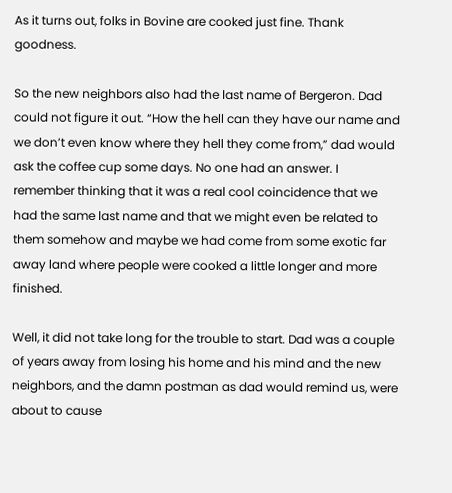As it turns out, folks in Bovine are cooked just fine. Thank goodness.

So the new neighbors also had the last name of Bergeron. Dad could not figure it out. “How the hell can they have our name and we don’t even know where they hell they come from,” dad would ask the coffee cup some days. No one had an answer. I remember thinking that it was a real cool coincidence that we had the same last name and that we might even be related to them somehow and maybe we had come from some exotic far away land where people were cooked a little longer and more finished.

Well, it did not take long for the trouble to start. Dad was a couple of years away from losing his home and his mind and the new neighbors, and the damn postman as dad would remind us, were about to cause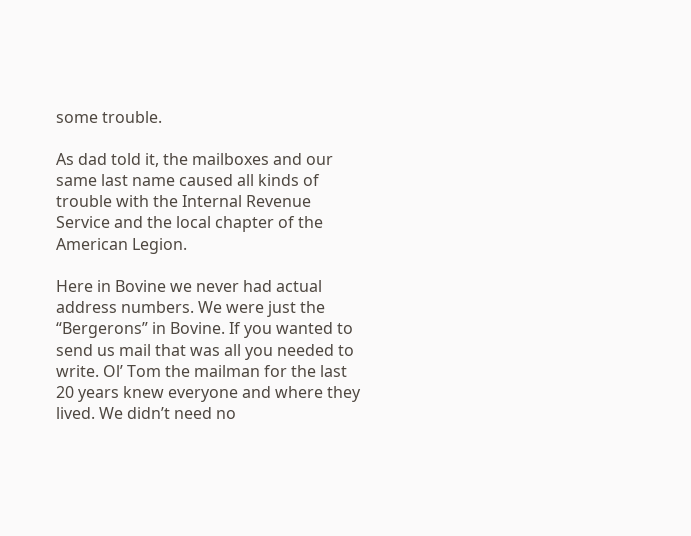some trouble.

As dad told it, the mailboxes and our same last name caused all kinds of trouble with the Internal Revenue Service and the local chapter of the American Legion.

Here in Bovine we never had actual address numbers. We were just the “Bergerons” in Bovine. If you wanted to send us mail that was all you needed to write. Ol’ Tom the mailman for the last 20 years knew everyone and where they lived. We didn’t need no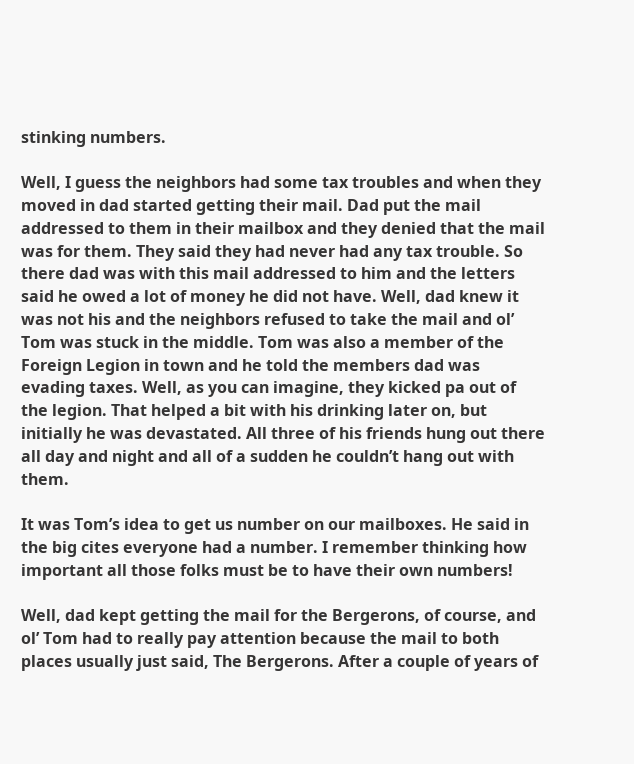stinking numbers.

Well, I guess the neighbors had some tax troubles and when they moved in dad started getting their mail. Dad put the mail addressed to them in their mailbox and they denied that the mail was for them. They said they had never had any tax trouble. So there dad was with this mail addressed to him and the letters said he owed a lot of money he did not have. Well, dad knew it was not his and the neighbors refused to take the mail and ol’ Tom was stuck in the middle. Tom was also a member of the Foreign Legion in town and he told the members dad was evading taxes. Well, as you can imagine, they kicked pa out of the legion. That helped a bit with his drinking later on, but initially he was devastated. All three of his friends hung out there all day and night and all of a sudden he couldn’t hang out with them.

It was Tom’s idea to get us number on our mailboxes. He said in the big cites everyone had a number. I remember thinking how important all those folks must be to have their own numbers!

Well, dad kept getting the mail for the Bergerons, of course, and ol’ Tom had to really pay attention because the mail to both places usually just said, The Bergerons. After a couple of years of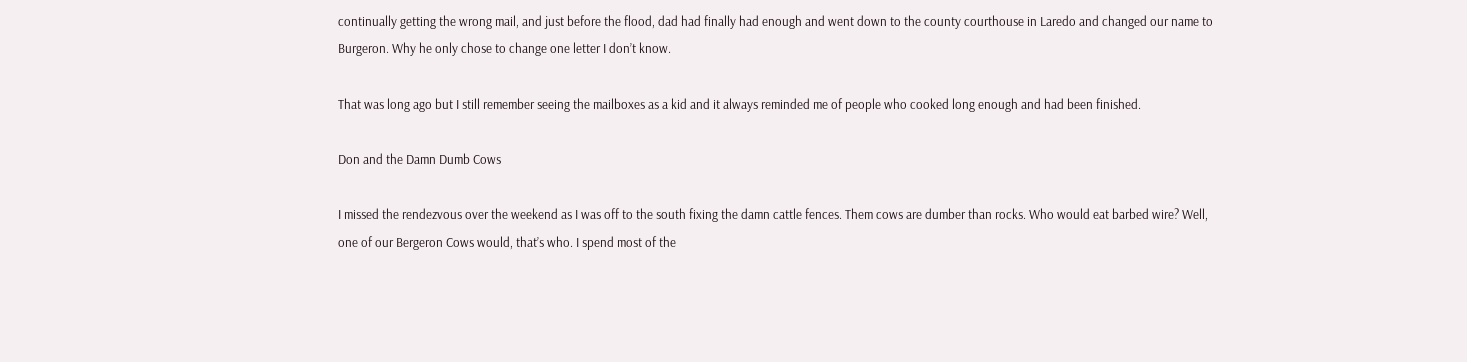continually getting the wrong mail, and just before the flood, dad had finally had enough and went down to the county courthouse in Laredo and changed our name to Burgeron. Why he only chose to change one letter I don’t know.

That was long ago but I still remember seeing the mailboxes as a kid and it always reminded me of people who cooked long enough and had been finished.

Don and the Damn Dumb Cows

I missed the rendezvous over the weekend as I was off to the south fixing the damn cattle fences. Them cows are dumber than rocks. Who would eat barbed wire? Well, one of our Bergeron Cows would, that’s who. I spend most of the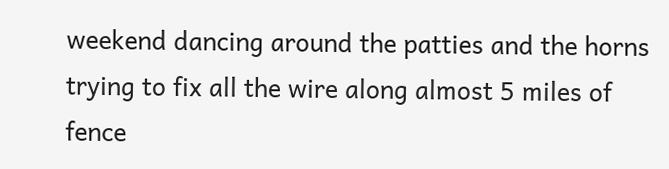weekend dancing around the patties and the horns trying to fix all the wire along almost 5 miles of fence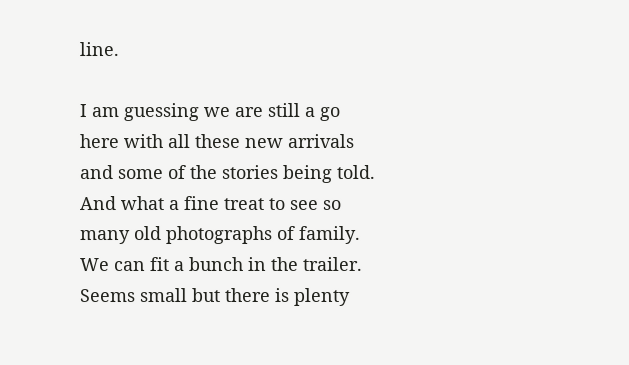line.

I am guessing we are still a go here with all these new arrivals and some of the stories being told. And what a fine treat to see so many old photographs of family. We can fit a bunch in the trailer. Seems small but there is plenty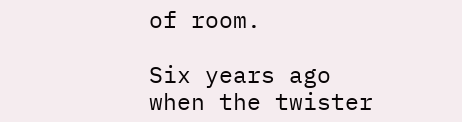of room.

Six years ago when the twister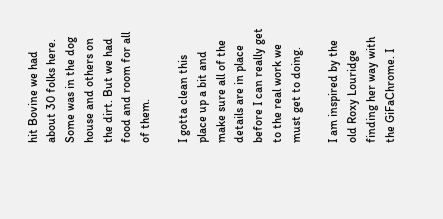hit Bovine we had about 30 folks here. Some was in the dog house and others on the dirt. But we had food and room for all of them.

I gotta clean this place up a bit and make sure all of the details are in place before I can really get to the real work we must get to doing.

I am inspired by the old Roxy Louridge finding her way with the GiFaChrome. I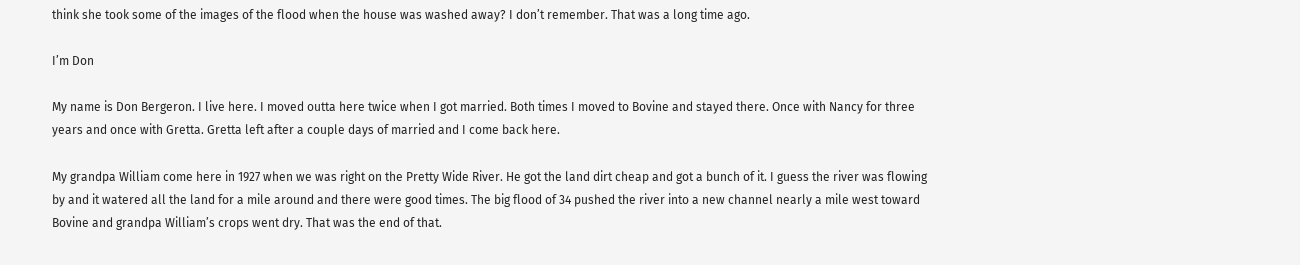think she took some of the images of the flood when the house was washed away? I don’t remember. That was a long time ago.

I’m Don

My name is Don Bergeron. I live here. I moved outta here twice when I got married. Both times I moved to Bovine and stayed there. Once with Nancy for three years and once with Gretta. Gretta left after a couple days of married and I come back here.

My grandpa William come here in 1927 when we was right on the Pretty Wide River. He got the land dirt cheap and got a bunch of it. I guess the river was flowing by and it watered all the land for a mile around and there were good times. The big flood of 34 pushed the river into a new channel nearly a mile west toward Bovine and grandpa William’s crops went dry. That was the end of that.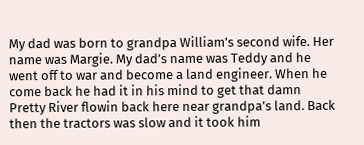My dad was born to grandpa William’s second wife. Her name was Margie. My dad’s name was Teddy and he went off to war and become a land engineer. When he come back he had it in his mind to get that damn Pretty River flowin back here near grandpa’s land. Back then the tractors was slow and it took him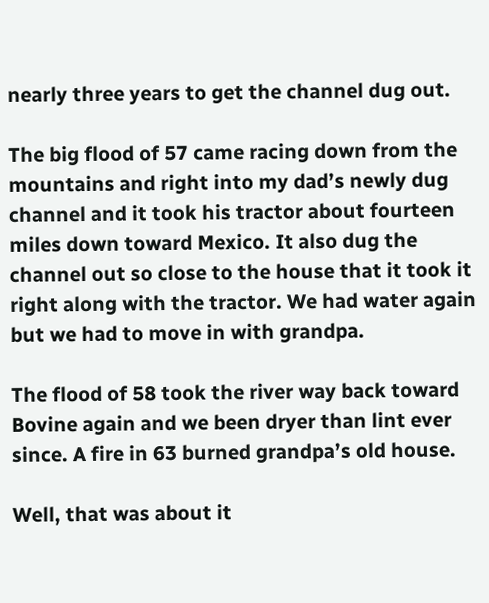nearly three years to get the channel dug out.

The big flood of 57 came racing down from the mountains and right into my dad’s newly dug channel and it took his tractor about fourteen miles down toward Mexico. It also dug the channel out so close to the house that it took it right along with the tractor. We had water again but we had to move in with grandpa.

The flood of 58 took the river way back toward Bovine again and we been dryer than lint ever since. A fire in 63 burned grandpa’s old house.

Well, that was about it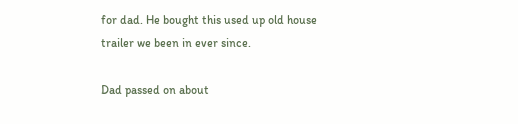for dad. He bought this used up old house trailer we been in ever since.

Dad passed on about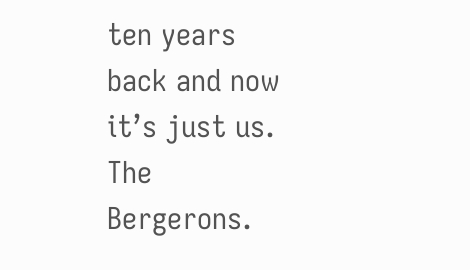ten years back and now it’s just us. The Bergerons.